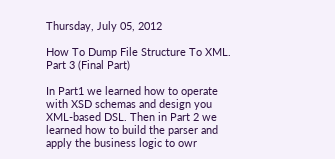Thursday, July 05, 2012

How To Dump File Structure To XML. Part 3 (Final Part)

In Part1 we learned how to operate with XSD schemas and design you XML-based DSL. Then in Part 2 we learned how to build the parser and apply the business logic to owr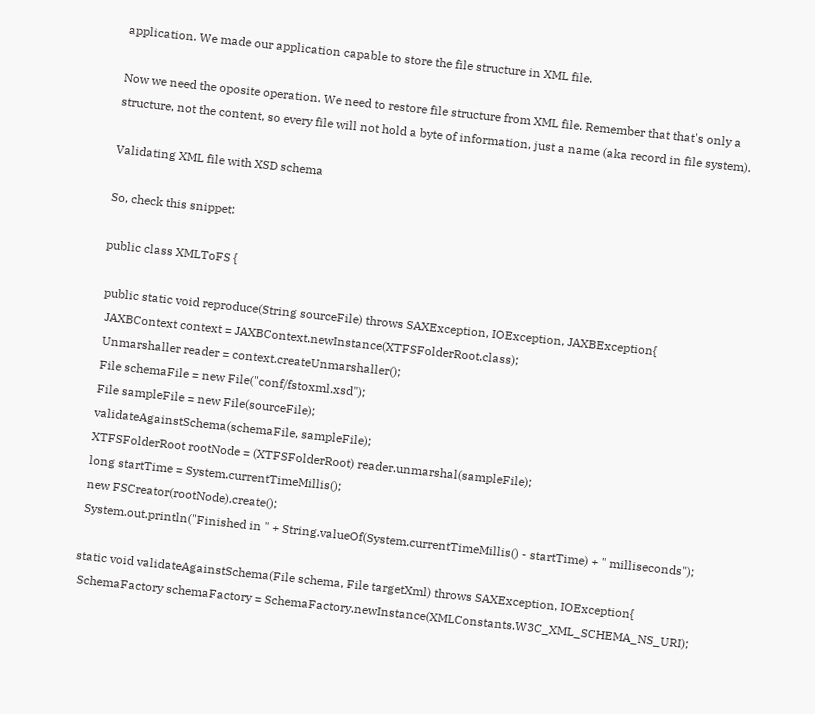application. We made our application capable to store the file structure in XML file.

Now we need the oposite operation. We need to restore file structure from XML file. Remember that that's only a structure, not the content, so every file will not hold a byte of information, just a name (aka record in file system).

Validating XML file with XSD schema

So, check this snippet:

public class XMLToFS {

 public static void reproduce(String sourceFile) throws SAXException, IOException, JAXBException{
  JAXBContext context = JAXBContext.newInstance(XTFSFolderRoot.class);
  Unmarshaller reader = context.createUnmarshaller();
  File schemaFile = new File("conf/fstoxml.xsd");
  File sampleFile = new File(sourceFile);
  validateAgainstSchema(schemaFile, sampleFile);
  XTFSFolderRoot rootNode = (XTFSFolderRoot) reader.unmarshal(sampleFile);
  long startTime = System.currentTimeMillis();
  new FSCreator(rootNode).create();
  System.out.println("Finished in " + String.valueOf(System.currentTimeMillis() - startTime) + " milliseconds");

 static void validateAgainstSchema(File schema, File targetXml) throws SAXException, IOException{
  SchemaFactory schemaFactory = SchemaFactory.newInstance(XMLConstants.W3C_XML_SCHEMA_NS_URI);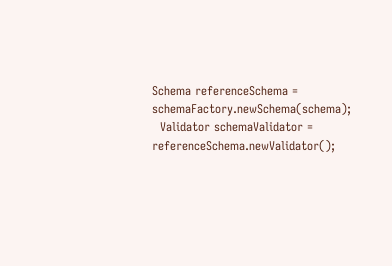Schema referenceSchema = schemaFactory.newSchema(schema);
  Validator schemaValidator = referenceSchema.newValidator();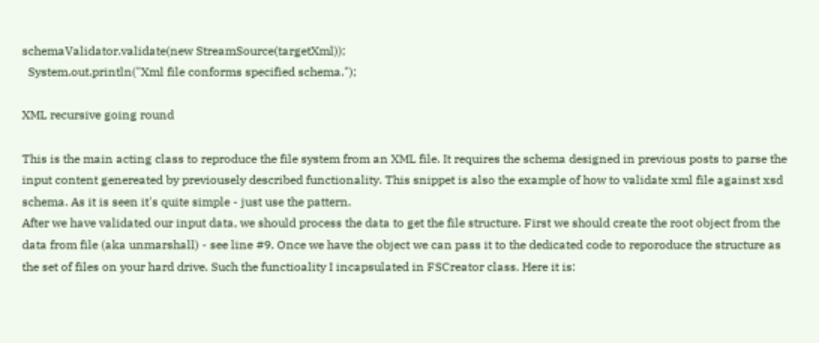schemaValidator.validate(new StreamSource(targetXml));
  System.out.println("Xml file conforms specified schema.");

XML recursive going round

This is the main acting class to reproduce the file system from an XML file. It requires the schema designed in previous posts to parse the input content genereated by previousely described functionality. This snippet is also the example of how to validate xml file against xsd schema. As it is seen it's quite simple - just use the pattern.
After we have validated our input data, we should process the data to get the file structure. First we should create the root object from the data from file (aka unmarshall) - see line #9. Once we have the object we can pass it to the dedicated code to reporoduce the structure as the set of files on your hard drive. Such the functioality I incapsulated in FSCreator class. Here it is: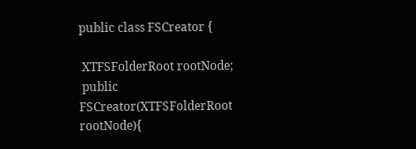public class FSCreator {

 XTFSFolderRoot rootNode;
 public FSCreator(XTFSFolderRoot rootNode){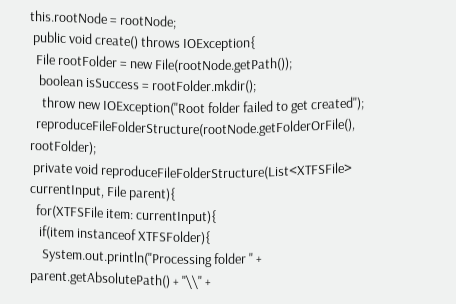this.rootNode = rootNode;
 public void create() throws IOException{
  File rootFolder = new File(rootNode.getPath());
   boolean isSuccess = rootFolder.mkdir();
    throw new IOException("Root folder failed to get created");
  reproduceFileFolderStructure(rootNode.getFolderOrFile(), rootFolder);
 private void reproduceFileFolderStructure(List<XTFSFile> currentInput, File parent){
  for(XTFSFile item: currentInput){
   if(item instanceof XTFSFolder){
    System.out.println("Processing folder " + parent.getAbsolutePath() + "\\" +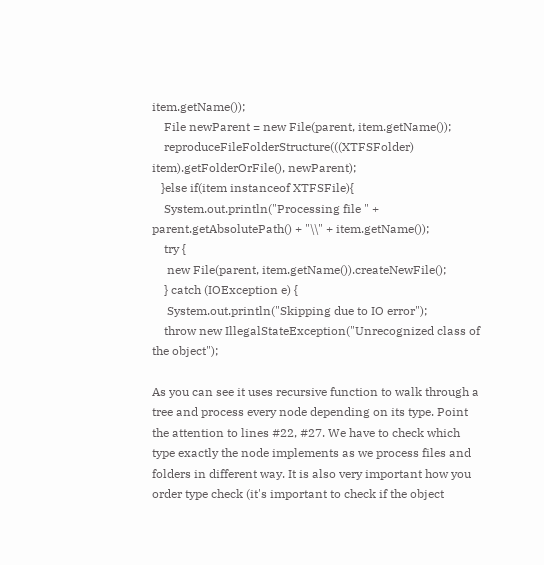item.getName());
    File newParent = new File(parent, item.getName());
    reproduceFileFolderStructure(((XTFSFolder) item).getFolderOrFile(), newParent);
   }else if(item instanceof XTFSFile){
    System.out.println("Processing file " + parent.getAbsolutePath() + "\\" + item.getName());
    try {
     new File(parent, item.getName()).createNewFile();
    } catch (IOException e) {
     System.out.println("Skipping due to IO error");
    throw new IllegalStateException("Unrecognized class of the object");

As you can see it uses recursive function to walk through a tree and process every node depending on its type. Point the attention to lines #22, #27. We have to check which type exactly the node implements as we process files and folders in different way. It is also very important how you order type check (it's important to check if the object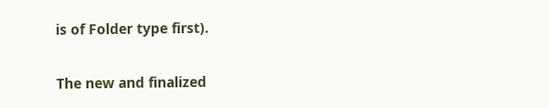is of Folder type first).

The new and finalized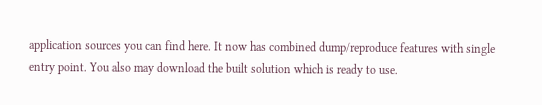application sources you can find here. It now has combined dump/reproduce features with single entry point. You also may download the built solution which is ready to use.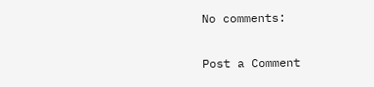No comments:

Post a Comment